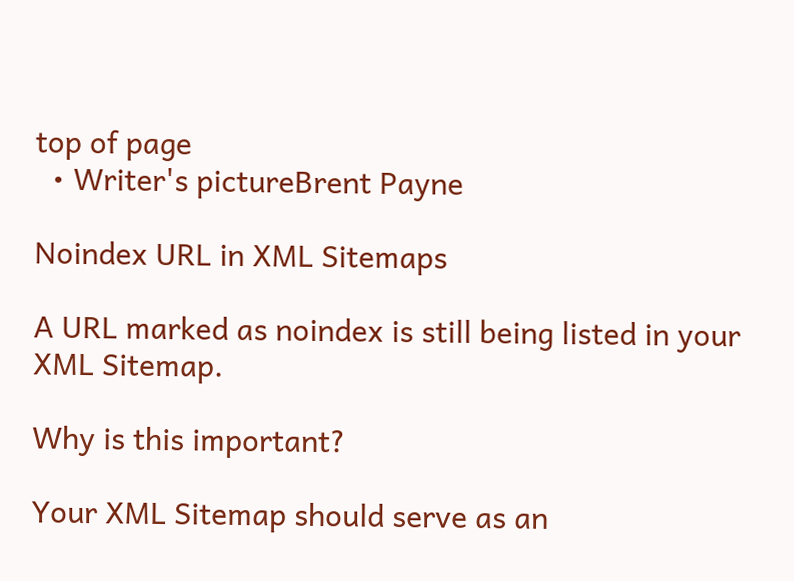top of page
  • Writer's pictureBrent Payne

Noindex URL in XML Sitemaps

A URL marked as noindex is still being listed in your XML Sitemap.

Why is this important?

Your XML Sitemap should serve as an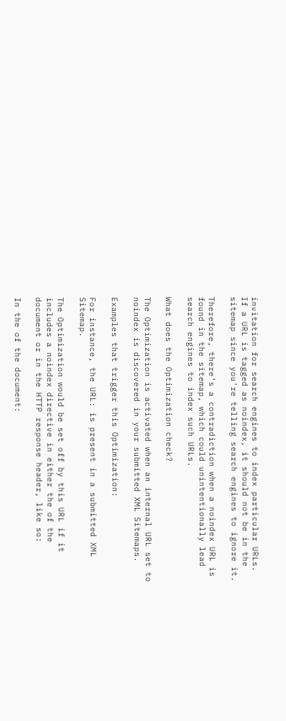invitation for search engines to index particular URLs. If a URL is tagged as noindex, it should not be in the sitemap since you're telling search engines to ignore it.

Therefore, there's a contradiction when a noindex URL is found in the sitemap, which could unintentionally lead search engines to index such URLs.

What does the Optimization check?

The Optimization is activated when an internal URL set to noindex is discovered in your submitted XML Sitemaps.

Examples that trigger this Optimization:

For instance, the URL: is present in a submitted XML Sitemap.

The Optimization would be set off by this URL if it includes a noindex directive in either the of the document or in the HTTP response header, like so:

In the of the document: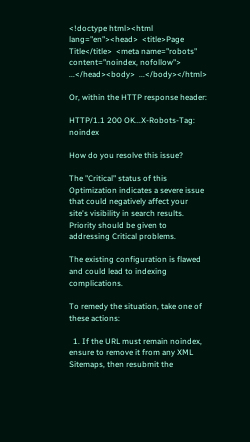<!doctype html><html lang="en"><head>  <title>Page Title</title>  <meta name="robots" content="noindex, nofollow">  ...</head><body>  ...</body></html>

Or, within the HTTP response header:

HTTP/1.1 200 OK...X-Robots-Tag: noindex

How do you resolve this issue?

The "Critical" status of this Optimization indicates a severe issue that could negatively affect your site's visibility in search results. Priority should be given to addressing Critical problems.

The existing configuration is flawed and could lead to indexing complications.

To remedy the situation, take one of these actions:

  1. If the URL must remain noindex, ensure to remove it from any XML Sitemaps, then resubmit the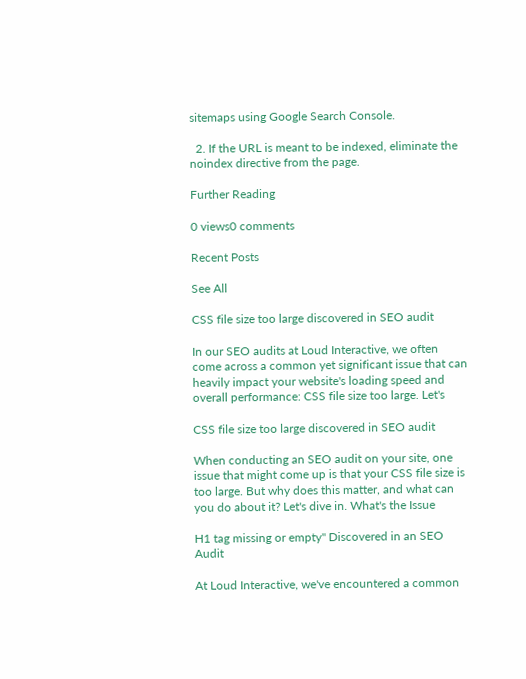sitemaps using Google Search Console.

  2. If the URL is meant to be indexed, eliminate the noindex directive from the page.

Further Reading

0 views0 comments

Recent Posts

See All

CSS file size too large discovered in SEO audit

In our SEO audits at Loud Interactive, we often come across a common yet significant issue that can heavily impact your website's loading speed and overall performance: CSS file size too large. Let's

CSS file size too large discovered in SEO audit

When conducting an SEO audit on your site, one issue that might come up is that your CSS file size is too large. But why does this matter, and what can you do about it? Let's dive in. What's the Issue

H1 tag missing or empty" Discovered in an SEO Audit

At Loud Interactive, we've encountered a common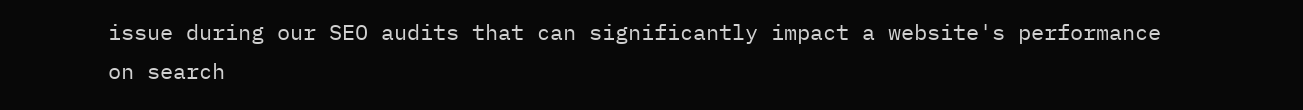issue during our SEO audits that can significantly impact a website's performance on search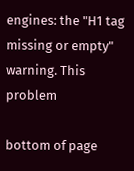engines: the "H1 tag missing or empty" warning. This problem

bottom of page